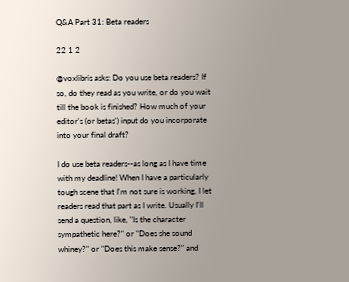Q&A Part 31: Beta readers

22 1 2

@voxlibris asks: Do you use beta readers? If so, do they read as you write, or do you wait till the book is finished? How much of your editor's (or betas') input do you incorporate into your final draft?

I do use beta readers--as long as I have time with my deadline! When I have a particularly tough scene that I'm not sure is working, I let readers read that part as I write. Usually I'll send a question, like, "Is the character sympathetic here?" or "Does she sound whiney?" or "Does this make sense?" and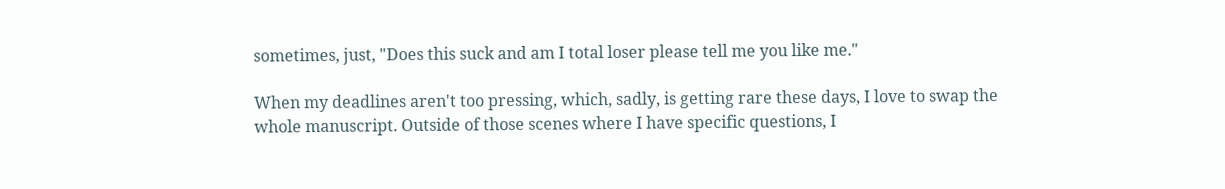sometimes, just, "Does this suck and am I total loser please tell me you like me."

When my deadlines aren't too pressing, which, sadly, is getting rare these days, I love to swap the whole manuscript. Outside of those scenes where I have specific questions, I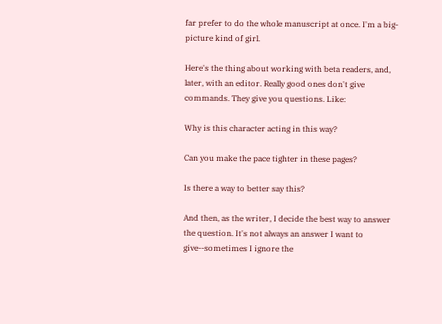far prefer to do the whole manuscript at once. I'm a big-picture kind of girl.

Here's the thing about working with beta readers, and, later, with an editor. Really good ones don't give commands. They give you questions. Like:

Why is this character acting in this way?

Can you make the pace tighter in these pages?

Is there a way to better say this?

And then, as the writer, I decide the best way to answer the question. It's not always an answer I want to give--sometimes I ignore the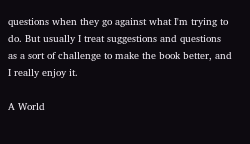questions when they go against what I'm trying to do. But usually I treat suggestions and questions as a sort of challenge to make the book better, and I really enjoy it.

A World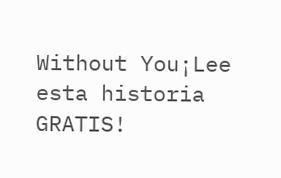Without You¡Lee esta historia GRATIS!